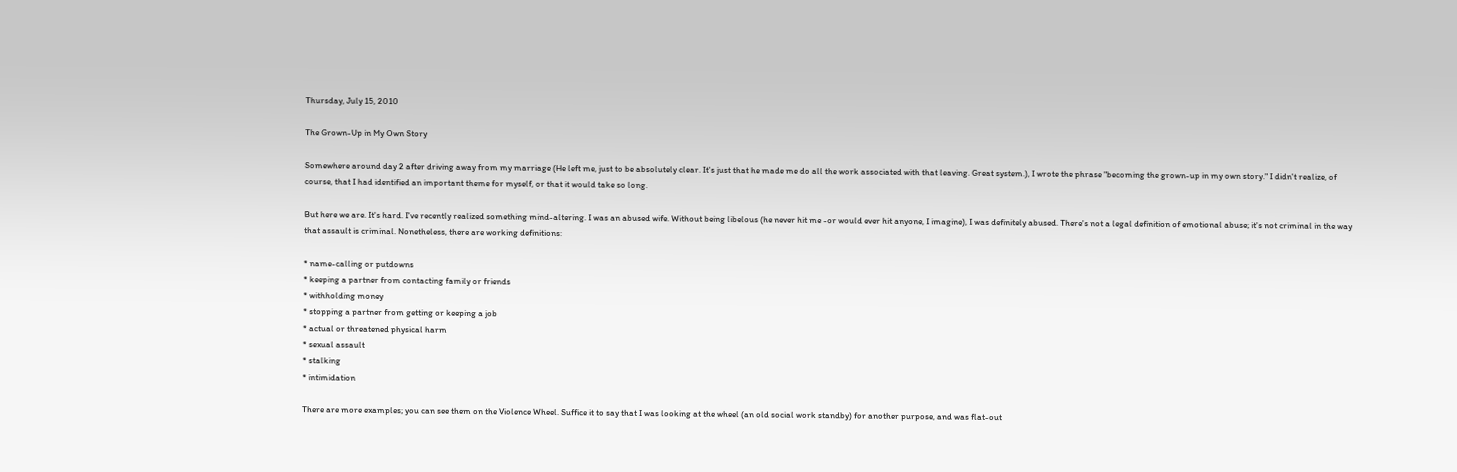Thursday, July 15, 2010

The Grown-Up in My Own Story

Somewhere around day 2 after driving away from my marriage (He left me, just to be absolutely clear. It's just that he made me do all the work associated with that leaving. Great system.), I wrote the phrase "becoming the grown-up in my own story." I didn't realize, of course, that I had identified an important theme for myself, or that it would take so long.

But here we are. It's hard. I've recently realized something mind-altering. I was an abused wife. Without being libelous (he never hit me -or would ever hit anyone, I imagine), I was definitely abused. There's not a legal definition of emotional abuse; it's not criminal in the way that assault is criminal. Nonetheless, there are working definitions:

* name-calling or putdowns
* keeping a partner from contacting family or friends
* withholding money
* stopping a partner from getting or keeping a job
* actual or threatened physical harm
* sexual assault
* stalking
* intimidation

There are more examples; you can see them on the Violence Wheel. Suffice it to say that I was looking at the wheel (an old social work standby) for another purpose, and was flat-out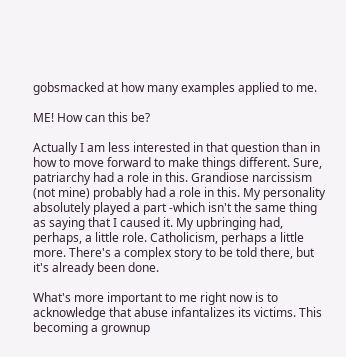gobsmacked at how many examples applied to me.

ME! How can this be?

Actually I am less interested in that question than in how to move forward to make things different. Sure, patriarchy had a role in this. Grandiose narcissism (not mine) probably had a role in this. My personality absolutely played a part -which isn't the same thing as saying that I caused it. My upbringing had, perhaps, a little role. Catholicism, perhaps a little more. There's a complex story to be told there, but it's already been done.

What's more important to me right now is to acknowledge that abuse infantalizes its victims. This becoming a grownup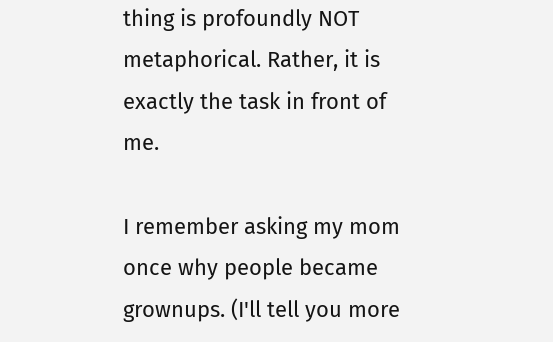thing is profoundly NOT metaphorical. Rather, it is exactly the task in front of me.

I remember asking my mom once why people became grownups. (I'll tell you more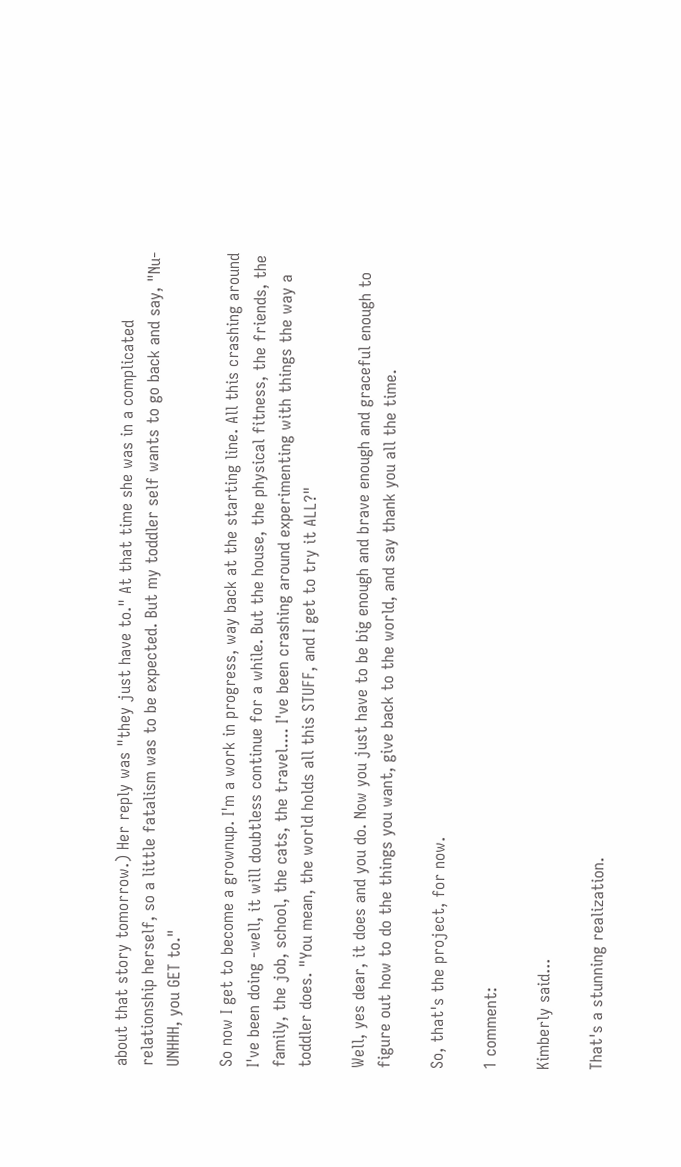about that story tomorrow.) Her reply was "they just have to." At that time she was in a complicated relationship herself, so a little fatalism was to be expected. But my toddler self wants to go back and say, "Nu-UNHHH, you GET to."

So now I get to become a grownup. I'm a work in progress, way back at the starting line. All this crashing around I've been doing -well, it will doubtless continue for a while. But the house, the physical fitness, the friends, the family, the job, school, the cats, the travel.... I've been crashing around experimenting with things the way a toddler does. "You mean, the world holds all this STUFF, and I get to try it ALL?"

Well, yes dear, it does and you do. Now you just have to be big enough and brave enough and graceful enough to figure out how to do the things you want, give back to the world, and say thank you all the time.

So, that's the project, for now.

1 comment:

Kimberly said...

That's a stunning realization.